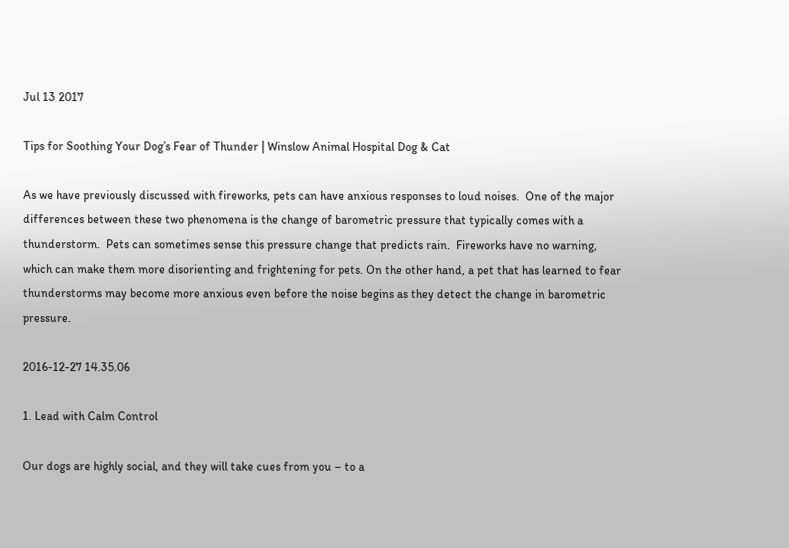Jul 13 2017

Tips for Soothing Your Dog’s Fear of Thunder | Winslow Animal Hospital Dog & Cat

As we have previously discussed with fireworks, pets can have anxious responses to loud noises.  One of the major differences between these two phenomena is the change of barometric pressure that typically comes with a thunderstorm.  Pets can sometimes sense this pressure change that predicts rain.  Fireworks have no warning, which can make them more disorienting and frightening for pets. On the other hand, a pet that has learned to fear thunderstorms may become more anxious even before the noise begins as they detect the change in barometric pressure.

2016-12-27 14.35.06

1. Lead with Calm Control

Our dogs are highly social, and they will take cues from you – to a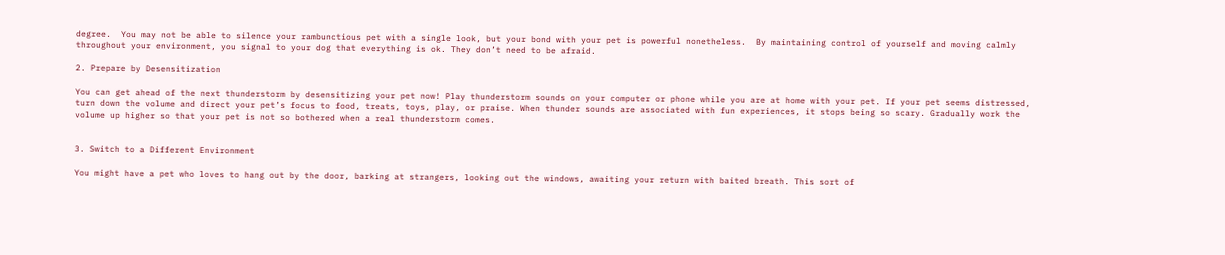degree.  You may not be able to silence your rambunctious pet with a single look, but your bond with your pet is powerful nonetheless.  By maintaining control of yourself and moving calmly throughout your environment, you signal to your dog that everything is ok. They don’t need to be afraid.

2. Prepare by Desensitization

You can get ahead of the next thunderstorm by desensitizing your pet now! Play thunderstorm sounds on your computer or phone while you are at home with your pet. If your pet seems distressed, turn down the volume and direct your pet’s focus to food, treats, toys, play, or praise. When thunder sounds are associated with fun experiences, it stops being so scary. Gradually work the volume up higher so that your pet is not so bothered when a real thunderstorm comes.


3. Switch to a Different Environment

You might have a pet who loves to hang out by the door, barking at strangers, looking out the windows, awaiting your return with baited breath. This sort of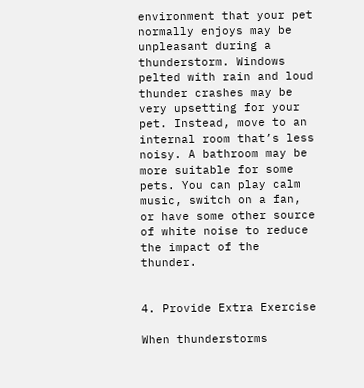environment that your pet normally enjoys may be unpleasant during a thunderstorm. Windows pelted with rain and loud thunder crashes may be very upsetting for your pet. Instead, move to an internal room that’s less noisy. A bathroom may be more suitable for some pets. You can play calm music, switch on a fan, or have some other source of white noise to reduce the impact of the thunder.


4. Provide Extra Exercise

When thunderstorms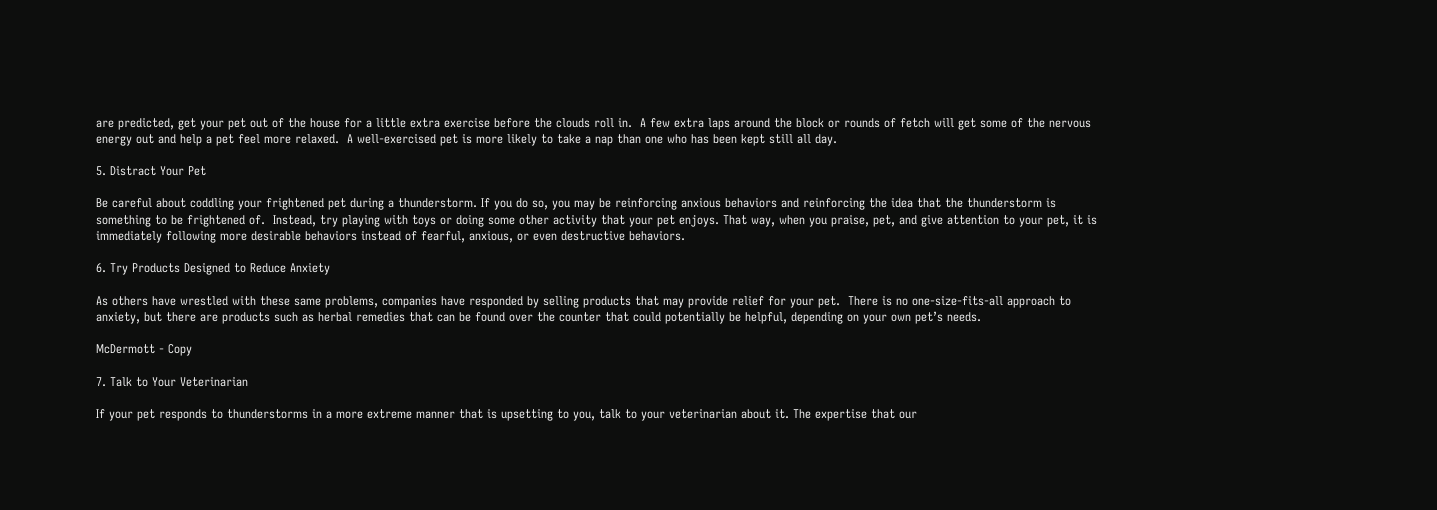are predicted, get your pet out of the house for a little extra exercise before the clouds roll in.  A few extra laps around the block or rounds of fetch will get some of the nervous energy out and help a pet feel more relaxed.  A well-exercised pet is more likely to take a nap than one who has been kept still all day.

5. Distract Your Pet

Be careful about coddling your frightened pet during a thunderstorm. If you do so, you may be reinforcing anxious behaviors and reinforcing the idea that the thunderstorm is something to be frightened of.  Instead, try playing with toys or doing some other activity that your pet enjoys. That way, when you praise, pet, and give attention to your pet, it is immediately following more desirable behaviors instead of fearful, anxious, or even destructive behaviors.

6. Try Products Designed to Reduce Anxiety

As others have wrestled with these same problems, companies have responded by selling products that may provide relief for your pet.  There is no one-size-fits-all approach to anxiety, but there are products such as herbal remedies that can be found over the counter that could potentially be helpful, depending on your own pet’s needs.

McDermott - Copy

7. Talk to Your Veterinarian

If your pet responds to thunderstorms in a more extreme manner that is upsetting to you, talk to your veterinarian about it. The expertise that our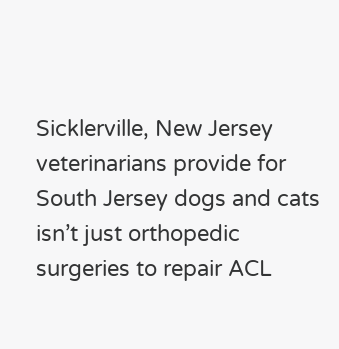Sicklerville, New Jersey veterinarians provide for South Jersey dogs and cats isn’t just orthopedic surgeries to repair ACL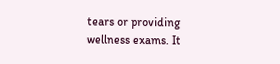tears or providing wellness exams. It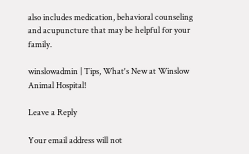also includes medication, behavioral counseling and acupuncture that may be helpful for your family.

winslowadmin | Tips, What's New at Winslow Animal Hospital!

Leave a Reply

Your email address will not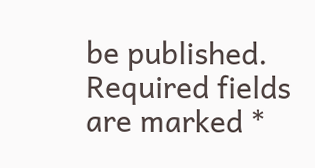be published. Required fields are marked *